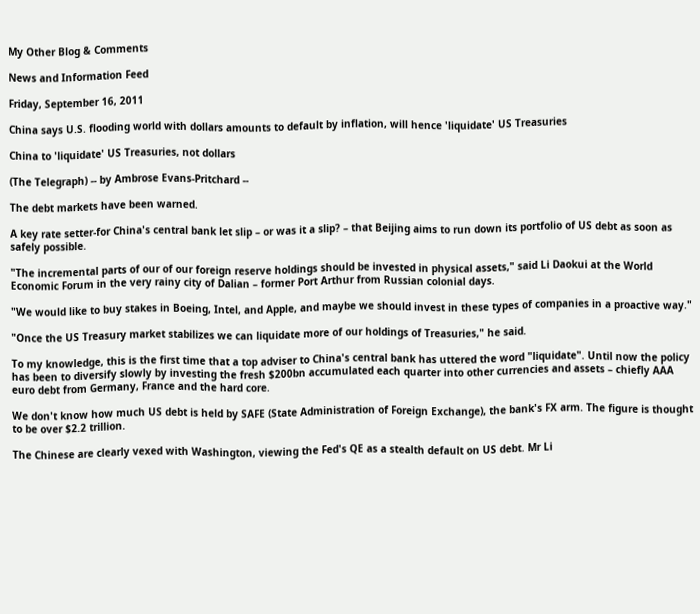My Other Blog & Comments

News and Information Feed

Friday, September 16, 2011

China says U.S. flooding world with dollars amounts to default by inflation, will hence 'liquidate' US Treasuries

China to 'liquidate' US Treasuries, not dollars

(The Telegraph) -- by Ambrose Evans-Pritchard --

The debt markets have been warned.

A key rate setter-for China's central bank let slip – or was it a slip? – that Beijing aims to run down its portfolio of US debt as soon as safely possible.

"The incremental parts of our of our foreign reserve holdings should be invested in physical assets," said Li Daokui at the World Economic Forum in the very rainy city of Dalian – former Port Arthur from Russian colonial days.

"We would like to buy stakes in Boeing, Intel, and Apple, and maybe we should invest in these types of companies in a proactive way."

"Once the US Treasury market stabilizes we can liquidate more of our holdings of Treasuries," he said.

To my knowledge, this is the first time that a top adviser to China's central bank has uttered the word "liquidate". Until now the policy has been to diversify slowly by investing the fresh $200bn accumulated each quarter into other currencies and assets – chiefly AAA euro debt from Germany, France and the hard core.

We don't know how much US debt is held by SAFE (State Administration of Foreign Exchange), the bank's FX arm. The figure is thought to be over $2.2 trillion.

The Chinese are clearly vexed with Washington, viewing the Fed's QE as a stealth default on US debt. Mr Li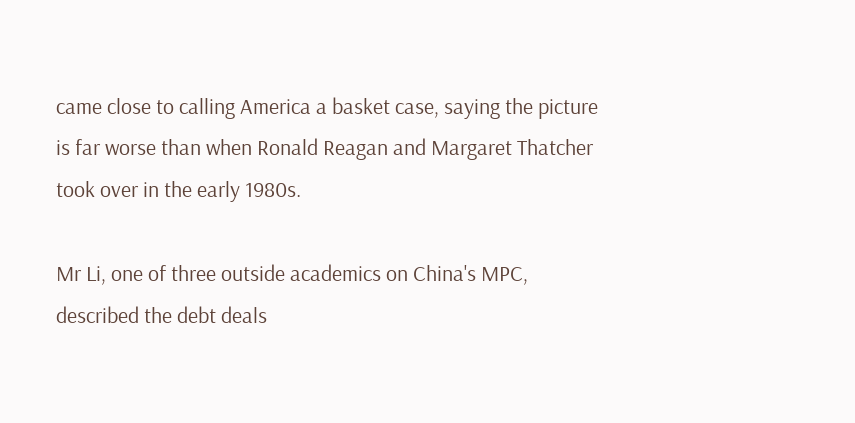came close to calling America a basket case, saying the picture is far worse than when Ronald Reagan and Margaret Thatcher took over in the early 1980s.

Mr Li, one of three outside academics on China's MPC, described the debt deals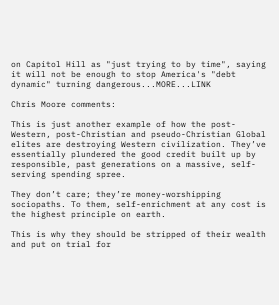on Capitol Hill as "just trying to by time", saying it will not be enough to stop America's "debt dynamic" turning dangerous...MORE...LINK

Chris Moore comments:

This is just another example of how the post-Western, post-Christian and pseudo-Christian Global elites are destroying Western civilization. They’ve essentially plundered the good credit built up by responsible, past generations on a massive, self-serving spending spree.

They don’t care; they’re money-worshipping sociopaths. To them, self-enrichment at any cost is the highest principle on earth.

This is why they should be stripped of their wealth and put on trial for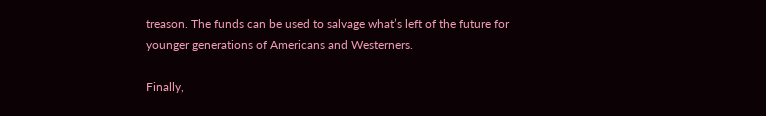treason. The funds can be used to salvage what’s left of the future for younger generations of Americans and Westerners.

Finally,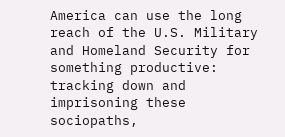America can use the long reach of the U.S. Military and Homeland Security for something productive: tracking down and imprisoning these sociopaths,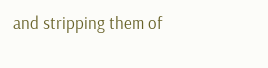and stripping them of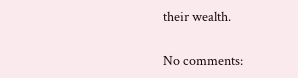their wealth.

No comments: